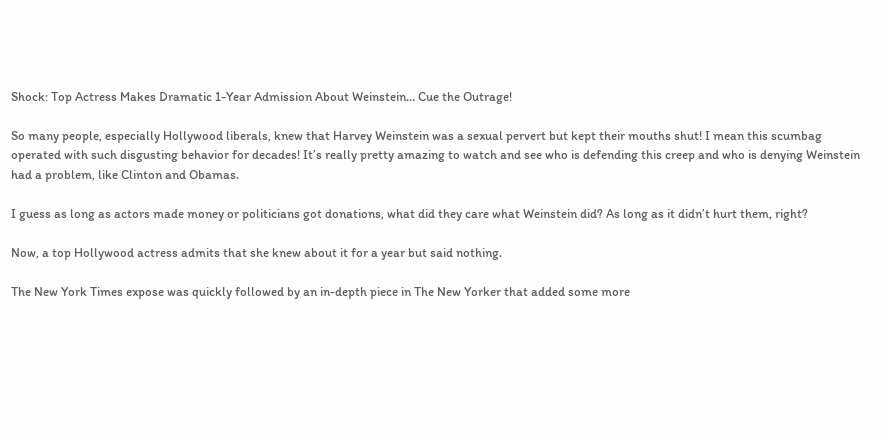Shock: Top Actress Makes Dramatic 1-Year Admission About Weinstein… Cue the Outrage!

So many people, especially Hollywood liberals, knew that Harvey Weinstein was a sexual pervert but kept their mouths shut! I mean this scumbag operated with such disgusting behavior for decades! It’s really pretty amazing to watch and see who is defending this creep and who is denying Weinstein had a problem, like Clinton and Obamas.

I guess as long as actors made money or politicians got donations, what did they care what Weinstein did? As long as it didn’t hurt them, right?

Now, a top Hollywood actress admits that she knew about it for a year but said nothing.

The New York Times expose was quickly followed by an in-depth piece in The New Yorker that added some more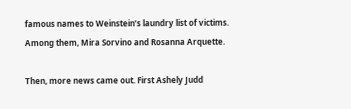famous names to Weinstein’s laundry list of victims. Among them, Mira Sorvino and Rosanna Arquette.

Then, more news came out. First Ashely Judd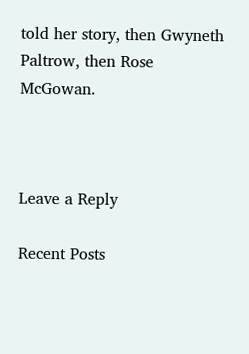told her story, then Gwyneth Paltrow, then Rose McGowan.



Leave a Reply

Recent Posts